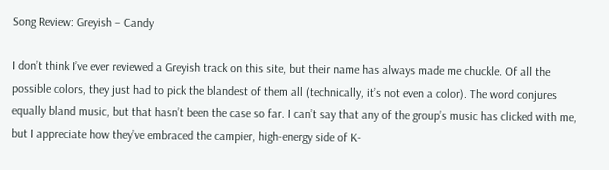Song Review: Greyish – Candy

I don’t think I’ve ever reviewed a Greyish track on this site, but their name has always made me chuckle. Of all the possible colors, they just had to pick the blandest of them all (technically, it’s not even a color). The word conjures equally bland music, but that hasn’t been the case so far. I can’t say that any of the group’s music has clicked with me, but I appreciate how they’ve embraced the campier, high-energy side of K-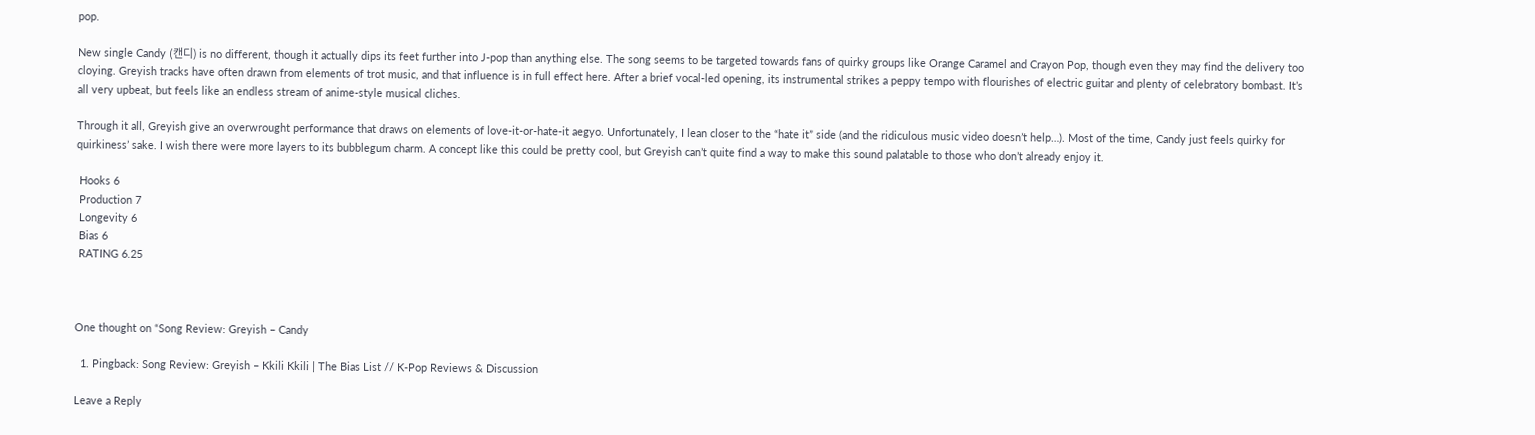pop.

New single Candy (캔디) is no different, though it actually dips its feet further into J-pop than anything else. The song seems to be targeted towards fans of quirky groups like Orange Caramel and Crayon Pop, though even they may find the delivery too cloying. Greyish tracks have often drawn from elements of trot music, and that influence is in full effect here. After a brief vocal-led opening, its instrumental strikes a peppy tempo with flourishes of electric guitar and plenty of celebratory bombast. It’s all very upbeat, but feels like an endless stream of anime-style musical cliches.

Through it all, Greyish give an overwrought performance that draws on elements of love-it-or-hate-it aegyo. Unfortunately, I lean closer to the “hate it” side (and the ridiculous music video doesn’t help…). Most of the time, Candy just feels quirky for quirkiness’ sake. I wish there were more layers to its bubblegum charm. A concept like this could be pretty cool, but Greyish can’t quite find a way to make this sound palatable to those who don’t already enjoy it.

 Hooks 6
 Production 7
 Longevity 6
 Bias 6
 RATING 6.25



One thought on “Song Review: Greyish – Candy

  1. Pingback: Song Review: Greyish – Kkili Kkili | The Bias List // K-Pop Reviews & Discussion

Leave a Reply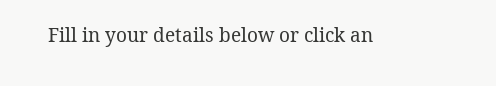Fill in your details below or click an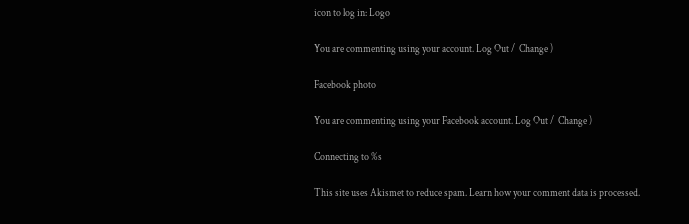icon to log in: Logo

You are commenting using your account. Log Out /  Change )

Facebook photo

You are commenting using your Facebook account. Log Out /  Change )

Connecting to %s

This site uses Akismet to reduce spam. Learn how your comment data is processed.